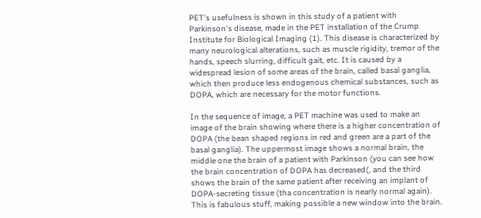PET's usefulness is shown in this study of a patient with Parkinson's disease, made in the PET installation of the Crump Institute for Biological Imaging (1). This disease is characterized by many neurological alterations, such as muscle rigidity, tremor of the hands, speech slurring, difficult gait, etc. It is caused by a widespread lesion of some areas of the brain, called basal ganglia, which then produce less endogenous chemical substances, such as DOPA, which are necessary for the motor functions.

In the sequence of image, a PET machine was used to make an image of the brain showing where there is a higher concentration of DOPA (the bean shaped regions in red and green are a part of the basal ganglia). The uppermost image shows a normal brain, the middle one the brain of a patient with Parkinson (you can see how the brain concentration of DOPA has decreased(, and the third shows the brain of the same patient after receiving an implant of DOPA-secreting tissue (tha concentration is nearly normal again). This is fabulous stuff, making possible a new window into the brain.